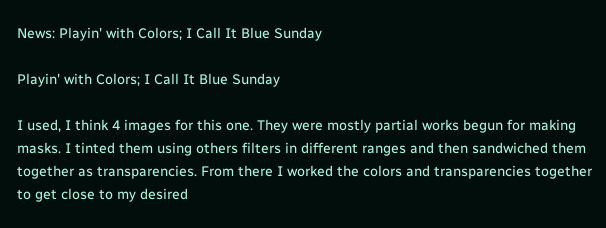News: Playin' with Colors; I Call It Blue Sunday

Playin' with Colors; I Call It Blue Sunday

I used, I think 4 images for this one. They were mostly partial works begun for making masks. I tinted them using others filters in different ranges and then sandwiched them together as transparencies. From there I worked the colors and transparencies together to get close to my desired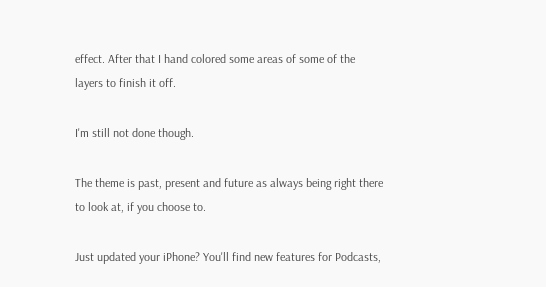effect. After that I hand colored some areas of some of the layers to finish it off.

I'm still not done though.

The theme is past, present and future as always being right there to look at, if you choose to.

Just updated your iPhone? You'll find new features for Podcasts,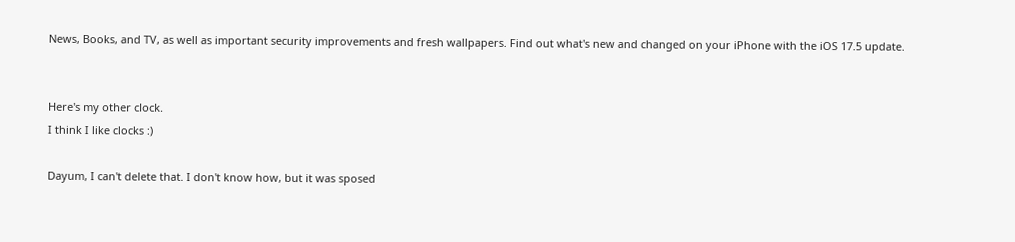News, Books, and TV, as well as important security improvements and fresh wallpapers. Find out what's new and changed on your iPhone with the iOS 17.5 update.


Here's my other clock.
I think I like clocks :)

Dayum, I can't delete that. I don't know how, but it was sposed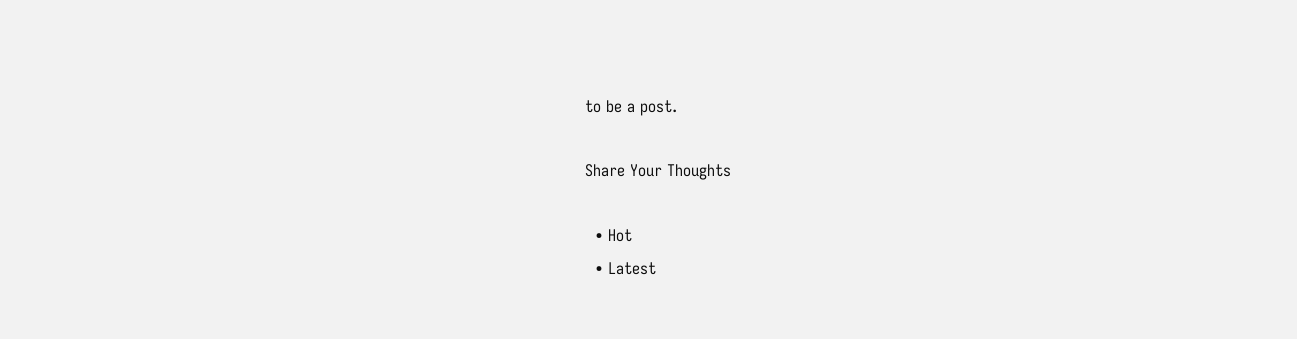to be a post.

Share Your Thoughts

  • Hot
  • Latest